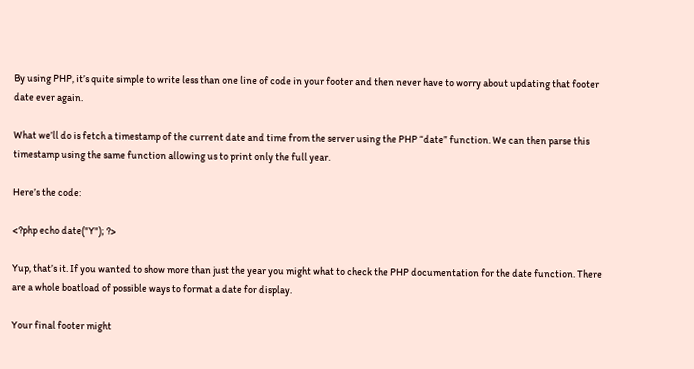By using PHP, it’s quite simple to write less than one line of code in your footer and then never have to worry about updating that footer date ever again.

What we’ll do is fetch a timestamp of the current date and time from the server using the PHP “date” function. We can then parse this timestamp using the same function allowing us to print only the full year.

Here’s the code:

<?php echo date("Y"); ?>

Yup, that’s it. If you wanted to show more than just the year you might what to check the PHP documentation for the date function. There are a whole boatload of possible ways to format a date for display.

Your final footer might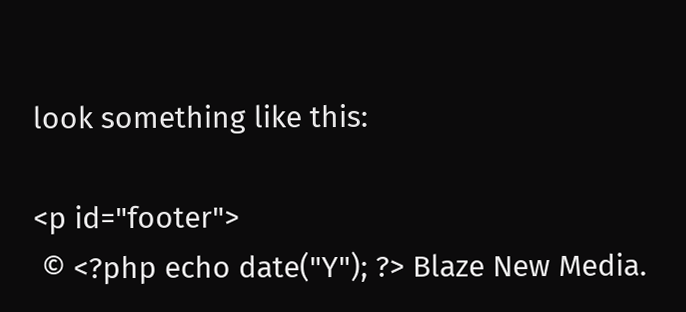look something like this:

<p id="footer">
 © <?php echo date("Y"); ?> Blaze New Media.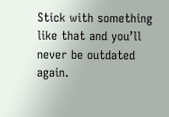Stick with something like that and you’ll never be outdated again.